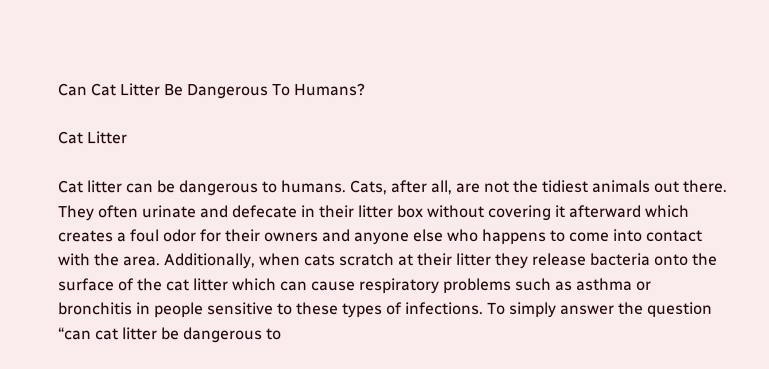Can Cat Litter Be Dangerous To Humans?

Cat Litter

Cat litter can be dangerous to humans. Cats, after all, are not the tidiest animals out there. They often urinate and defecate in their litter box without covering it afterward which creates a foul odor for their owners and anyone else who happens to come into contact with the area. Additionally, when cats scratch at their litter they release bacteria onto the surface of the cat litter which can cause respiratory problems such as asthma or bronchitis in people sensitive to these types of infections. To simply answer the question “can cat litter be dangerous to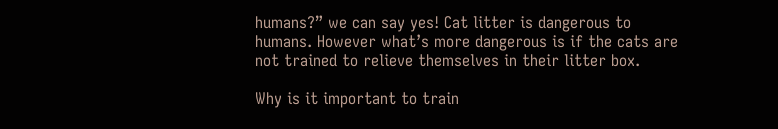humans?” we can say yes! Cat litter is dangerous to humans. However what’s more dangerous is if the cats are not trained to relieve themselves in their litter box.

Why is it important to train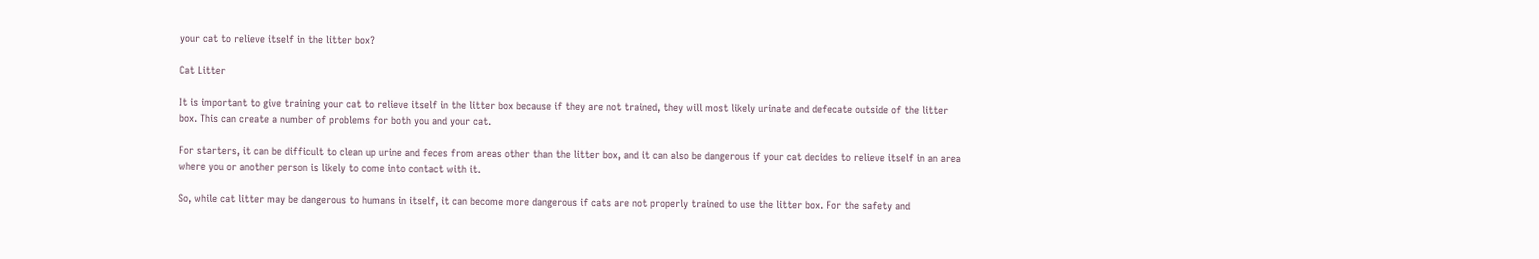your cat to relieve itself in the litter box?

Cat Litter

It is important to give training your cat to relieve itself in the litter box because if they are not trained, they will most likely urinate and defecate outside of the litter box. This can create a number of problems for both you and your cat.

For starters, it can be difficult to clean up urine and feces from areas other than the litter box, and it can also be dangerous if your cat decides to relieve itself in an area where you or another person is likely to come into contact with it.

So, while cat litter may be dangerous to humans in itself, it can become more dangerous if cats are not properly trained to use the litter box. For the safety and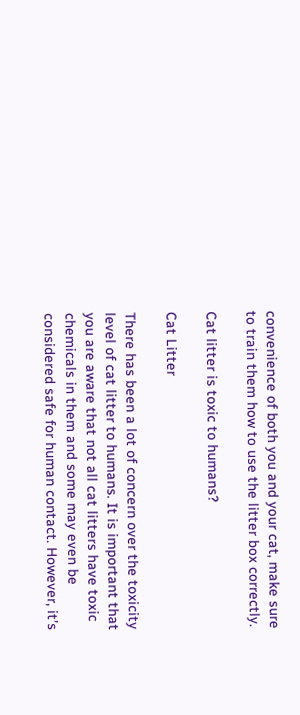convenience of both you and your cat, make sure to train them how to use the litter box correctly.

Cat litter is toxic to humans?

Cat Litter

There has been a lot of concern over the toxicity level of cat litter to humans. It is important that you are aware that not all cat litters have toxic chemicals in them and some may even be considered safe for human contact. However, it’s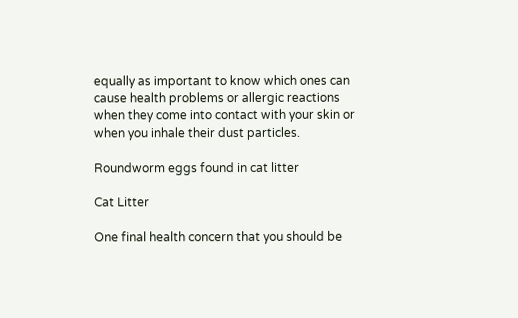equally as important to know which ones can cause health problems or allergic reactions when they come into contact with your skin or when you inhale their dust particles.

Roundworm eggs found in cat litter

Cat Litter

One final health concern that you should be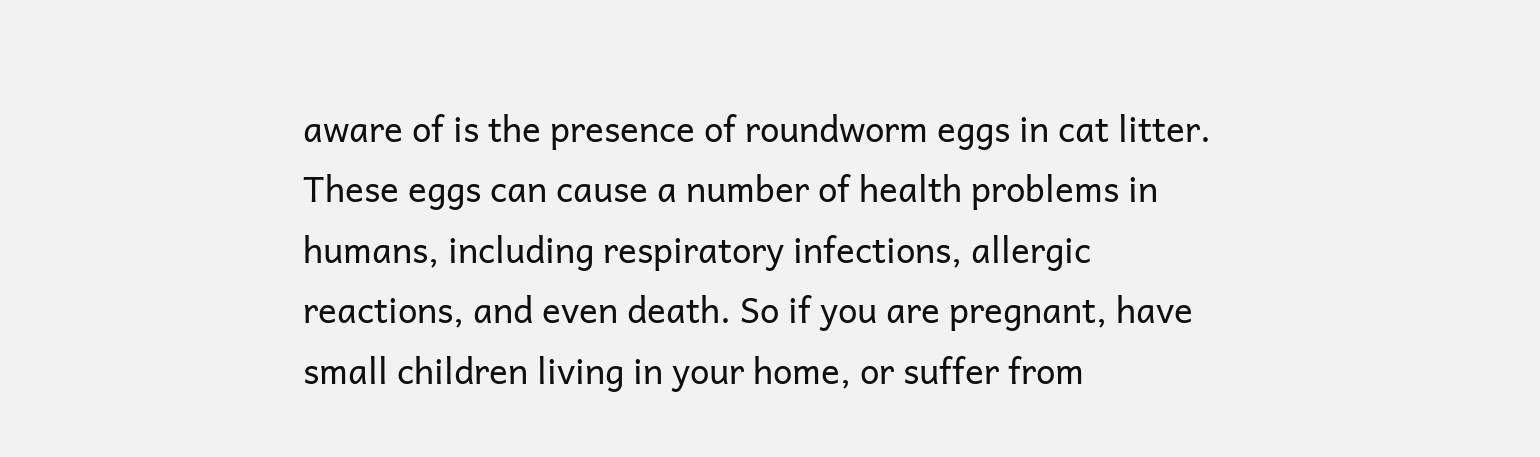aware of is the presence of roundworm eggs in cat litter. These eggs can cause a number of health problems in humans, including respiratory infections, allergic reactions, and even death. So if you are pregnant, have small children living in your home, or suffer from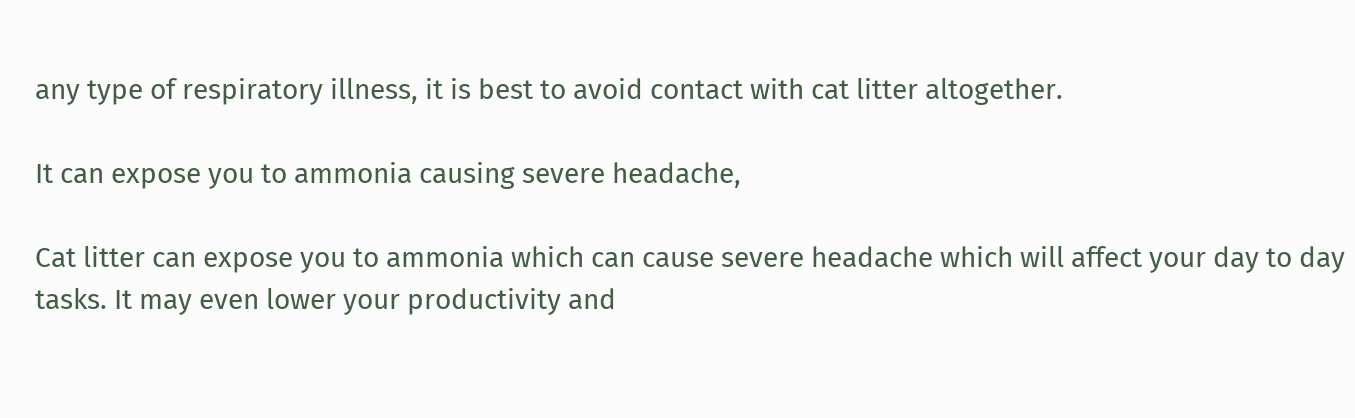any type of respiratory illness, it is best to avoid contact with cat litter altogether.

It can expose you to ammonia causing severe headache,

Cat litter can expose you to ammonia which can cause severe headache which will affect your day to day tasks. It may even lower your productivity and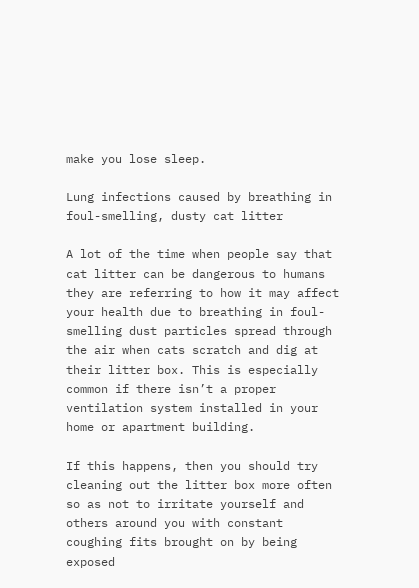make you lose sleep.

Lung infections caused by breathing in foul-smelling, dusty cat litter

A lot of the time when people say that cat litter can be dangerous to humans they are referring to how it may affect your health due to breathing in foul-smelling dust particles spread through the air when cats scratch and dig at their litter box. This is especially common if there isn’t a proper ventilation system installed in your home or apartment building.

If this happens, then you should try cleaning out the litter box more often so as not to irritate yourself and others around you with constant coughing fits brought on by being exposed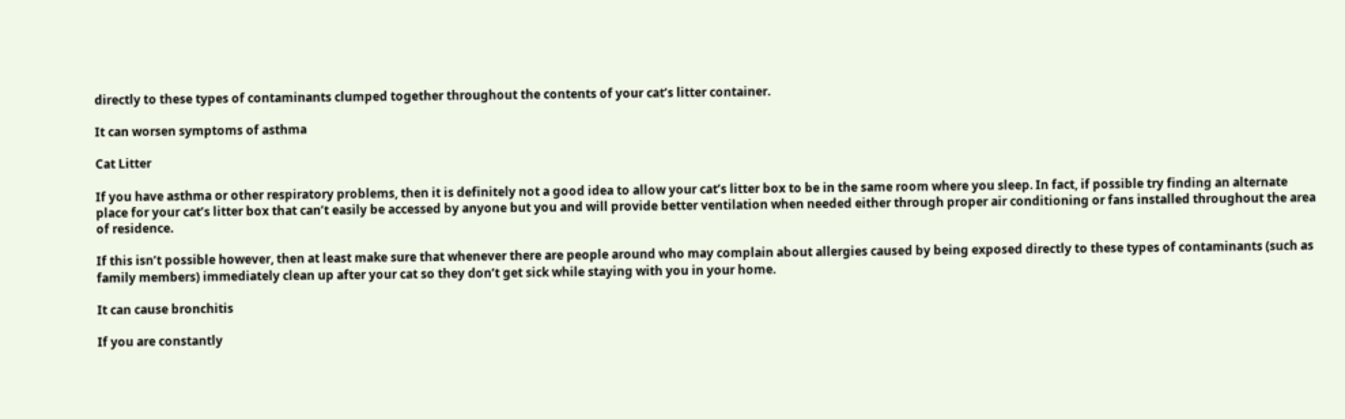directly to these types of contaminants clumped together throughout the contents of your cat’s litter container.

It can worsen symptoms of asthma

Cat Litter

If you have asthma or other respiratory problems, then it is definitely not a good idea to allow your cat’s litter box to be in the same room where you sleep. In fact, if possible try finding an alternate place for your cat’s litter box that can’t easily be accessed by anyone but you and will provide better ventilation when needed either through proper air conditioning or fans installed throughout the area of residence.

If this isn’t possible however, then at least make sure that whenever there are people around who may complain about allergies caused by being exposed directly to these types of contaminants (such as family members) immediately clean up after your cat so they don’t get sick while staying with you in your home.

It can cause bronchitis

If you are constantly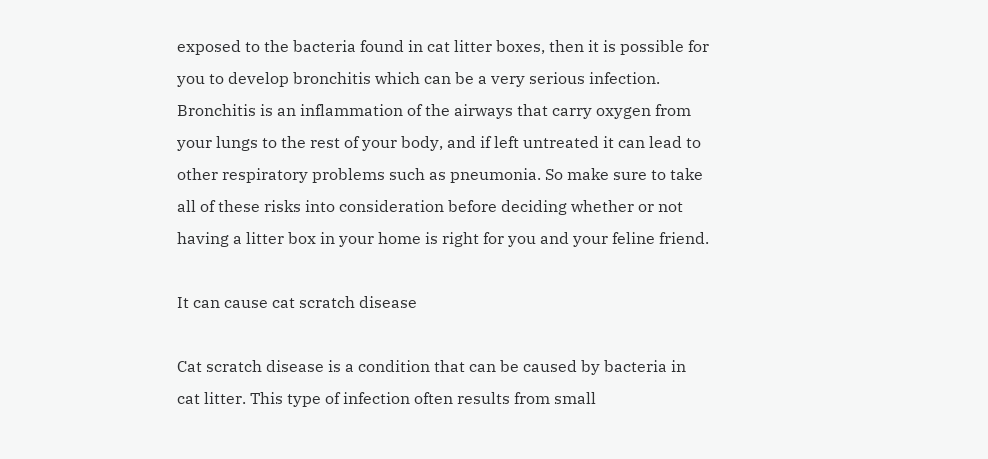exposed to the bacteria found in cat litter boxes, then it is possible for you to develop bronchitis which can be a very serious infection. Bronchitis is an inflammation of the airways that carry oxygen from your lungs to the rest of your body, and if left untreated it can lead to other respiratory problems such as pneumonia. So make sure to take all of these risks into consideration before deciding whether or not having a litter box in your home is right for you and your feline friend.

It can cause cat scratch disease

Cat scratch disease is a condition that can be caused by bacteria in cat litter. This type of infection often results from small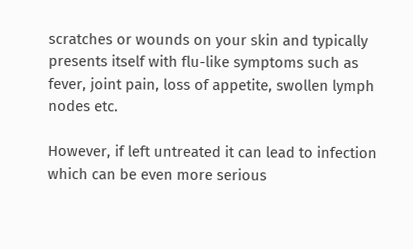scratches or wounds on your skin and typically presents itself with flu-like symptoms such as fever, joint pain, loss of appetite, swollen lymph nodes etc.

However, if left untreated it can lead to infection which can be even more serious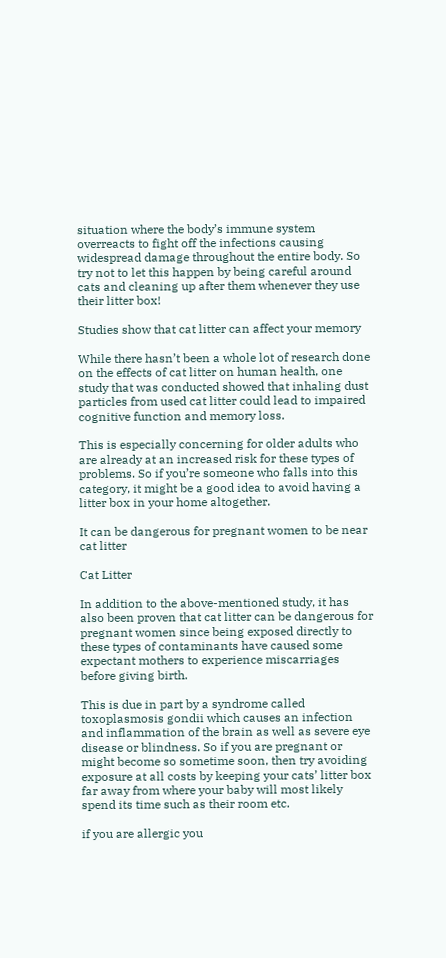situation where the body’s immune system overreacts to fight off the infections causing widespread damage throughout the entire body. So try not to let this happen by being careful around cats and cleaning up after them whenever they use their litter box!

Studies show that cat litter can affect your memory

While there hasn’t been a whole lot of research done on the effects of cat litter on human health, one study that was conducted showed that inhaling dust particles from used cat litter could lead to impaired cognitive function and memory loss.

This is especially concerning for older adults who are already at an increased risk for these types of problems. So if you’re someone who falls into this category, it might be a good idea to avoid having a litter box in your home altogether.

It can be dangerous for pregnant women to be near cat litter

Cat Litter

In addition to the above-mentioned study, it has also been proven that cat litter can be dangerous for pregnant women since being exposed directly to these types of contaminants have caused some expectant mothers to experience miscarriages before giving birth.

This is due in part by a syndrome called toxoplasmosis gondii which causes an infection and inflammation of the brain as well as severe eye disease or blindness. So if you are pregnant or might become so sometime soon, then try avoiding exposure at all costs by keeping your cats’ litter box far away from where your baby will most likely spend its time such as their room etc.

if you are allergic you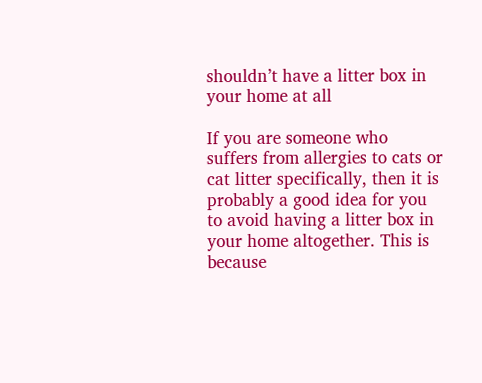shouldn’t have a litter box in your home at all

If you are someone who suffers from allergies to cats or cat litter specifically, then it is probably a good idea for you to avoid having a litter box in your home altogether. This is because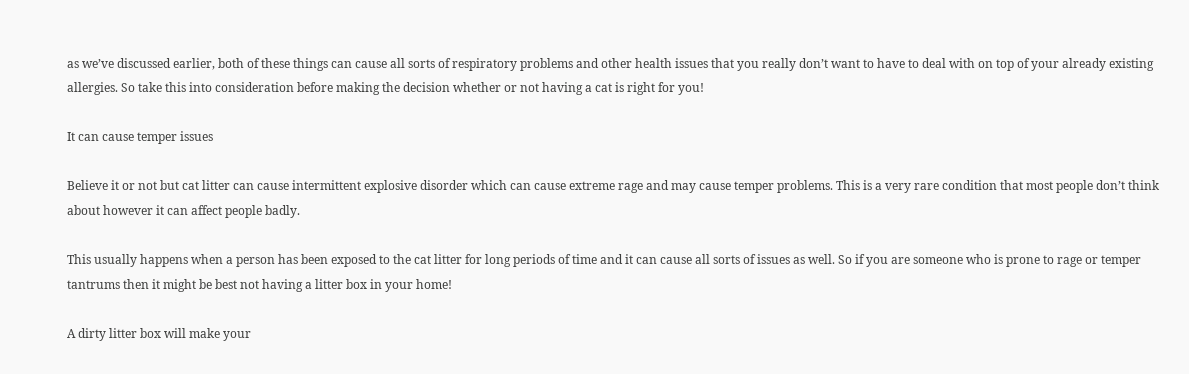as we’ve discussed earlier, both of these things can cause all sorts of respiratory problems and other health issues that you really don’t want to have to deal with on top of your already existing allergies. So take this into consideration before making the decision whether or not having a cat is right for you!

It can cause temper issues

Believe it or not but cat litter can cause intermittent explosive disorder which can cause extreme rage and may cause temper problems. This is a very rare condition that most people don’t think about however it can affect people badly.

This usually happens when a person has been exposed to the cat litter for long periods of time and it can cause all sorts of issues as well. So if you are someone who is prone to rage or temper tantrums then it might be best not having a litter box in your home!

A dirty litter box will make your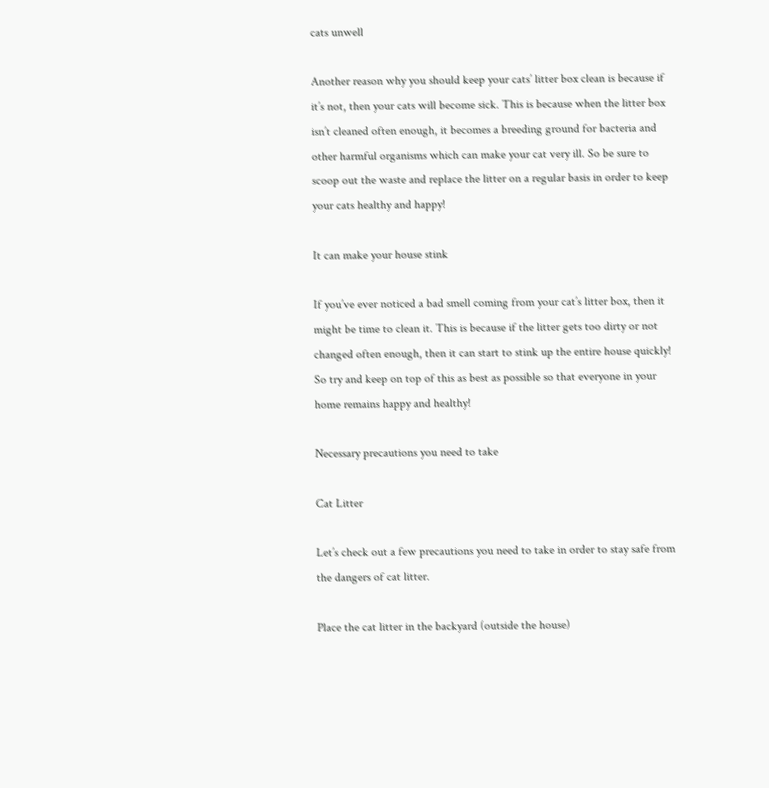cats unwell

Another reason why you should keep your cats’ litter box clean is because if it’s not, then your cats will become sick. This is because when the litter box isn’t cleaned often enough, it becomes a breeding ground for bacteria and other harmful organisms which can make your cat very ill. So be sure to scoop out the waste and replace the litter on a regular basis in order to keep your cats healthy and happy!

It can make your house stink

If you’ve ever noticed a bad smell coming from your cat’s litter box, then it might be time to clean it. This is because if the litter gets too dirty or not changed often enough, then it can start to stink up the entire house quickly! So try and keep on top of this as best as possible so that everyone in your home remains happy and healthy!

Necessary precautions you need to take

Cat Litter

Let’s check out a few precautions you need to take in order to stay safe from the dangers of cat litter.

Place the cat litter in the backyard (outside the house)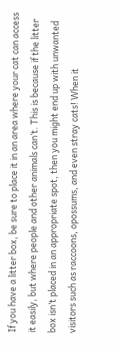If you have a litter box, be sure to place it in an area where your cat can access it easily, but where people and other animals can’t. This is because if the litter box isn’t placed in an appropriate spot, then you might end up with unwanted visitors such as raccoons, opossums, and even stray cats! When it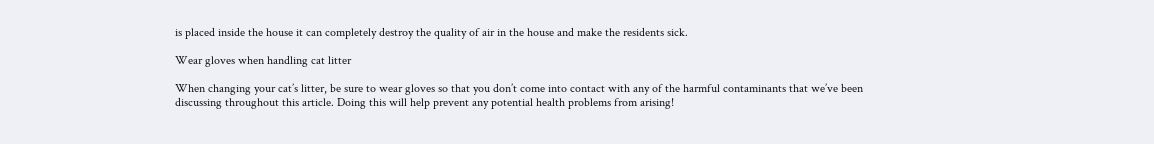is placed inside the house it can completely destroy the quality of air in the house and make the residents sick.

Wear gloves when handling cat litter

When changing your cat’s litter, be sure to wear gloves so that you don’t come into contact with any of the harmful contaminants that we’ve been discussing throughout this article. Doing this will help prevent any potential health problems from arising!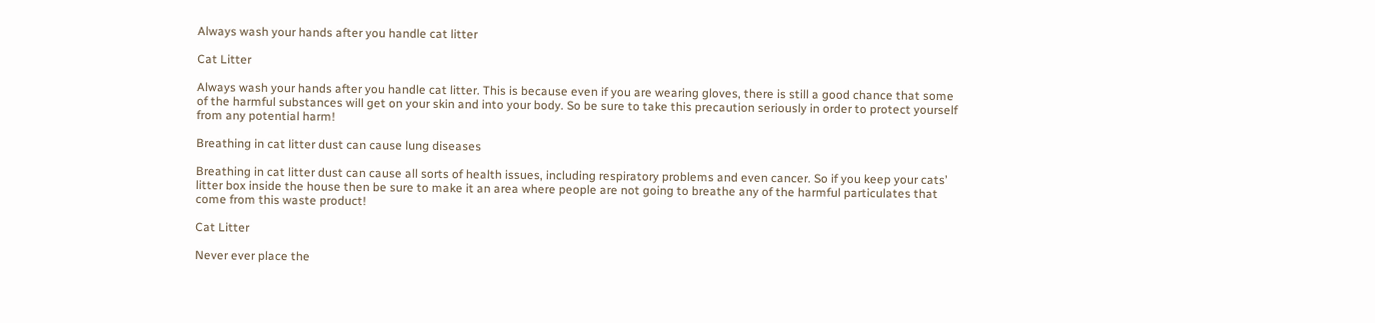Always wash your hands after you handle cat litter

Cat Litter

Always wash your hands after you handle cat litter. This is because even if you are wearing gloves, there is still a good chance that some of the harmful substances will get on your skin and into your body. So be sure to take this precaution seriously in order to protect yourself from any potential harm!

Breathing in cat litter dust can cause lung diseases

Breathing in cat litter dust can cause all sorts of health issues, including respiratory problems and even cancer. So if you keep your cats’ litter box inside the house then be sure to make it an area where people are not going to breathe any of the harmful particulates that come from this waste product!

Cat Litter

Never ever place the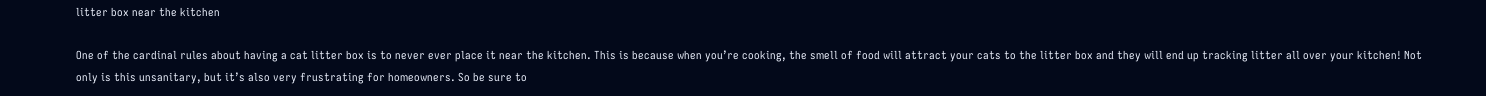litter box near the kitchen

One of the cardinal rules about having a cat litter box is to never ever place it near the kitchen. This is because when you’re cooking, the smell of food will attract your cats to the litter box and they will end up tracking litter all over your kitchen! Not only is this unsanitary, but it’s also very frustrating for homeowners. So be sure to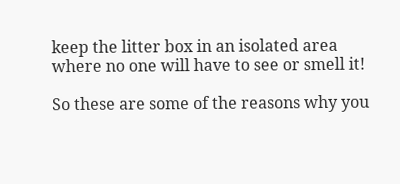keep the litter box in an isolated area where no one will have to see or smell it!

So these are some of the reasons why you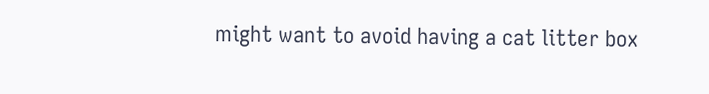might want to avoid having a cat litter box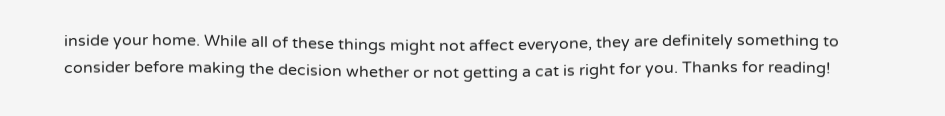inside your home. While all of these things might not affect everyone, they are definitely something to consider before making the decision whether or not getting a cat is right for you. Thanks for reading!